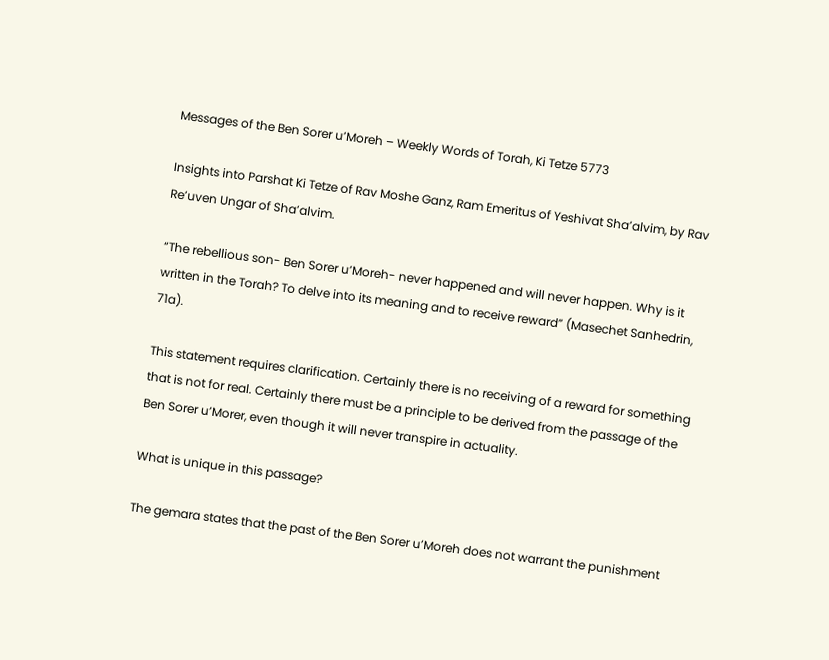Messages of the Ben Sorer u’Moreh – Weekly Words of Torah, Ki Tetze 5773

Insights into Parshat Ki Tetze of Rav Moshe Ganz, Ram Emeritus of Yeshivat Sha’alvim, by Rav Re’uven Ungar of Sha’alvim.

“The rebellious son- Ben Sorer u’Moreh- never happened and will never happen. Why is it written in the Torah? To delve into its meaning and to receive reward” (Masechet Sanhedrin, 71a).

This statement requires clarification. Certainly there is no receiving of a reward for something that is not for real. Certainly there must be a principle to be derived from the passage of the Ben Sorer u’Morer, even though it will never transpire in actuality.

What is unique in this passage?

The gemara states that the past of the Ben Sorer u’Moreh does not warrant the punishment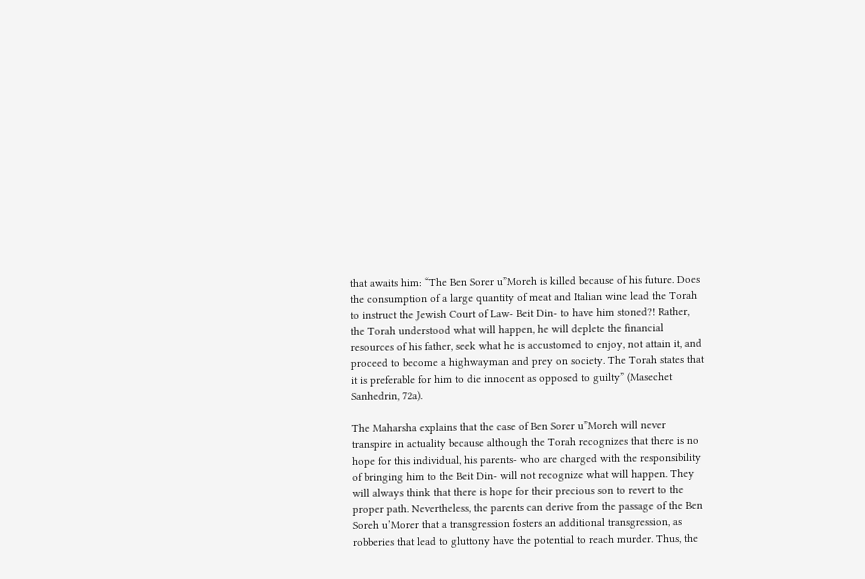that awaits him: “The Ben Sorer u”Moreh is killed because of his future. Does the consumption of a large quantity of meat and Italian wine lead the Torah to instruct the Jewish Court of Law- Beit Din- to have him stoned?! Rather, the Torah understood what will happen, he will deplete the financial resources of his father, seek what he is accustomed to enjoy, not attain it, and proceed to become a highwayman and prey on society. The Torah states that it is preferable for him to die innocent as opposed to guilty” (Masechet Sanhedrin, 72a).

The Maharsha explains that the case of Ben Sorer u”Moreh will never transpire in actuality because although the Torah recognizes that there is no hope for this individual, his parents- who are charged with the responsibility of bringing him to the Beit Din- will not recognize what will happen. They will always think that there is hope for their precious son to revert to the proper path. Nevertheless, the parents can derive from the passage of the Ben Soreh u’Morer that a transgression fosters an additional transgression, as robberies that lead to gluttony have the potential to reach murder. Thus, the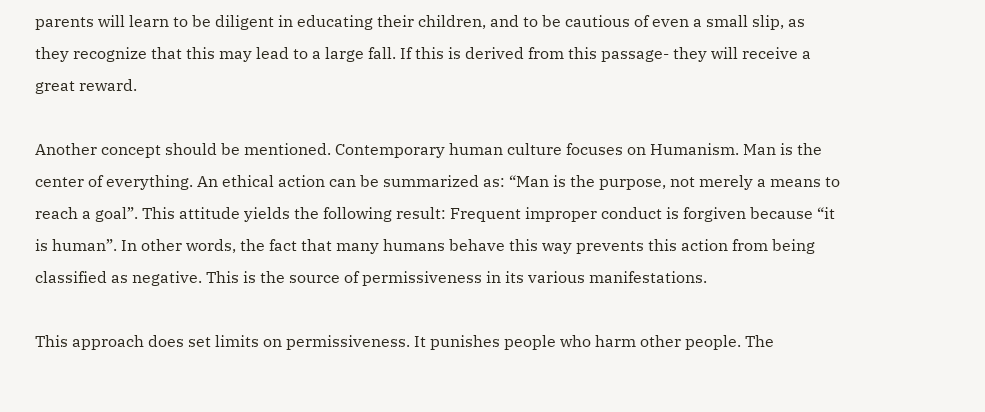parents will learn to be diligent in educating their children, and to be cautious of even a small slip, as they recognize that this may lead to a large fall. If this is derived from this passage- they will receive a great reward.

Another concept should be mentioned. Contemporary human culture focuses on Humanism. Man is the center of everything. An ethical action can be summarized as: “Man is the purpose, not merely a means to reach a goal”. This attitude yields the following result: Frequent improper conduct is forgiven because “it is human”. In other words, the fact that many humans behave this way prevents this action from being classified as negative. This is the source of permissiveness in its various manifestations.

This approach does set limits on permissiveness. It punishes people who harm other people. The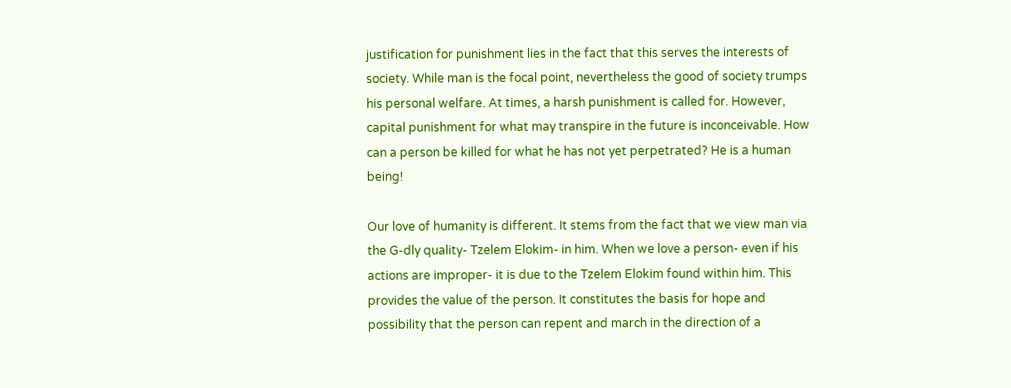justification for punishment lies in the fact that this serves the interests of society. While man is the focal point, nevertheless the good of society trumps his personal welfare. At times, a harsh punishment is called for. However, capital punishment for what may transpire in the future is inconceivable. How can a person be killed for what he has not yet perpetrated? He is a human being!

Our love of humanity is different. It stems from the fact that we view man via the G-dly quality- Tzelem Elokim- in him. When we love a person- even if his actions are improper- it is due to the Tzelem Elokim found within him. This provides the value of the person. It constitutes the basis for hope and possibility that the person can repent and march in the direction of a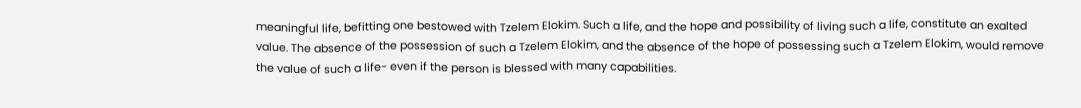meaningful life, befitting one bestowed with Tzelem Elokim. Such a life, and the hope and possibility of living such a life, constitute an exalted value. The absence of the possession of such a Tzelem Elokim, and the absence of the hope of possessing such a Tzelem Elokim, would remove the value of such a life- even if the person is blessed with many capabilities.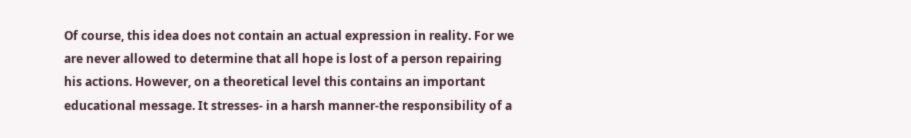Of course, this idea does not contain an actual expression in reality. For we are never allowed to determine that all hope is lost of a person repairing his actions. However, on a theoretical level this contains an important educational message. It stresses- in a harsh manner-the responsibility of a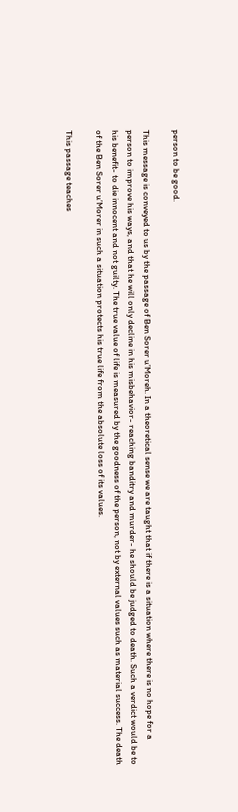person to be good.

This message is conveyed to us by the passage of Ben Sorer u’Moreh. In a theoretical sense we are taught that if there is a situation where there is no hope for a person to improve his ways, and that he will only decline in his misbehavior- reaching banditry and murder- he should be judged to death. Such a verdict would be to his benefit- to die innocent and not guilty. The true value of life is measured by the goodness of the person, not by external values such as material success. The death of the Ben Sorer u’Morer in such a situation protects his true life from the absolute loss of its values.

This passage teaches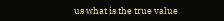us what is the true value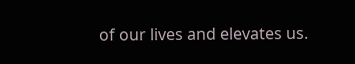of our lives and elevates us.